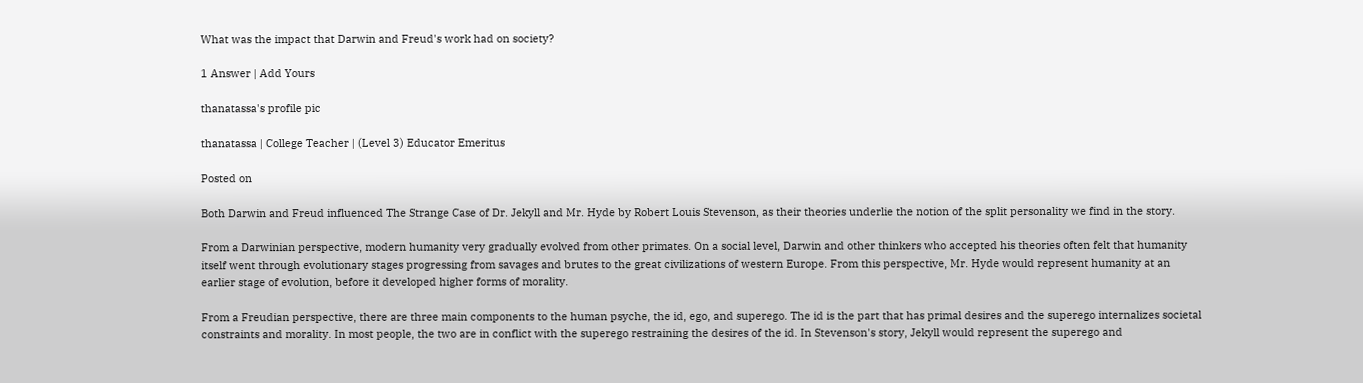What was the impact that Darwin and Freud's work had on society?

1 Answer | Add Yours

thanatassa's profile pic

thanatassa | College Teacher | (Level 3) Educator Emeritus

Posted on

Both Darwin and Freud influenced The Strange Case of Dr. Jekyll and Mr. Hyde by Robert Louis Stevenson, as their theories underlie the notion of the split personality we find in the story.

From a Darwinian perspective, modern humanity very gradually evolved from other primates. On a social level, Darwin and other thinkers who accepted his theories often felt that humanity itself went through evolutionary stages progressing from savages and brutes to the great civilizations of western Europe. From this perspective, Mr. Hyde would represent humanity at an earlier stage of evolution, before it developed higher forms of morality.

From a Freudian perspective, there are three main components to the human psyche, the id, ego, and superego. The id is the part that has primal desires and the superego internalizes societal constraints and morality. In most people, the two are in conflict with the superego restraining the desires of the id. In Stevenson's story, Jekyll would represent the superego and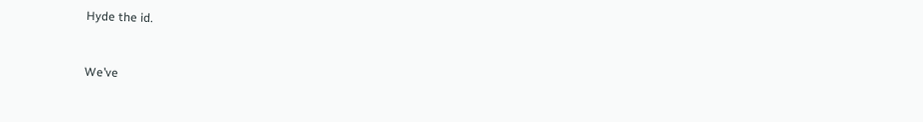Hyde the id.


We’ve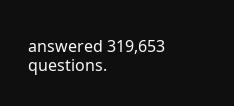answered 319,653 questions.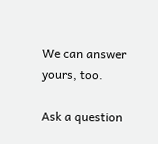We can answer yours, too.

Ask a question